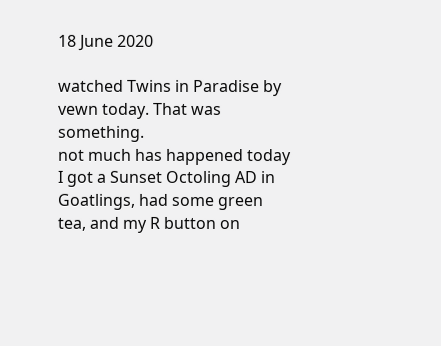18 June 2020

watched Twins in Paradise by vewn today. That was something.
not much has happened today
I got a Sunset Octoling AD in Goatlings, had some green tea, and my R button on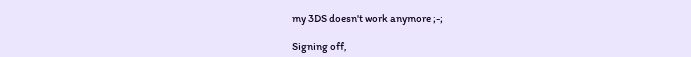my 3DS doesn't work anymore ;-;

Signing off,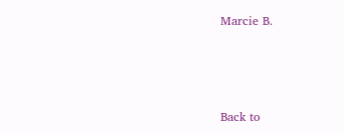Marcie B.



Back to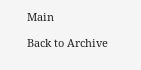Main

Back to Archive